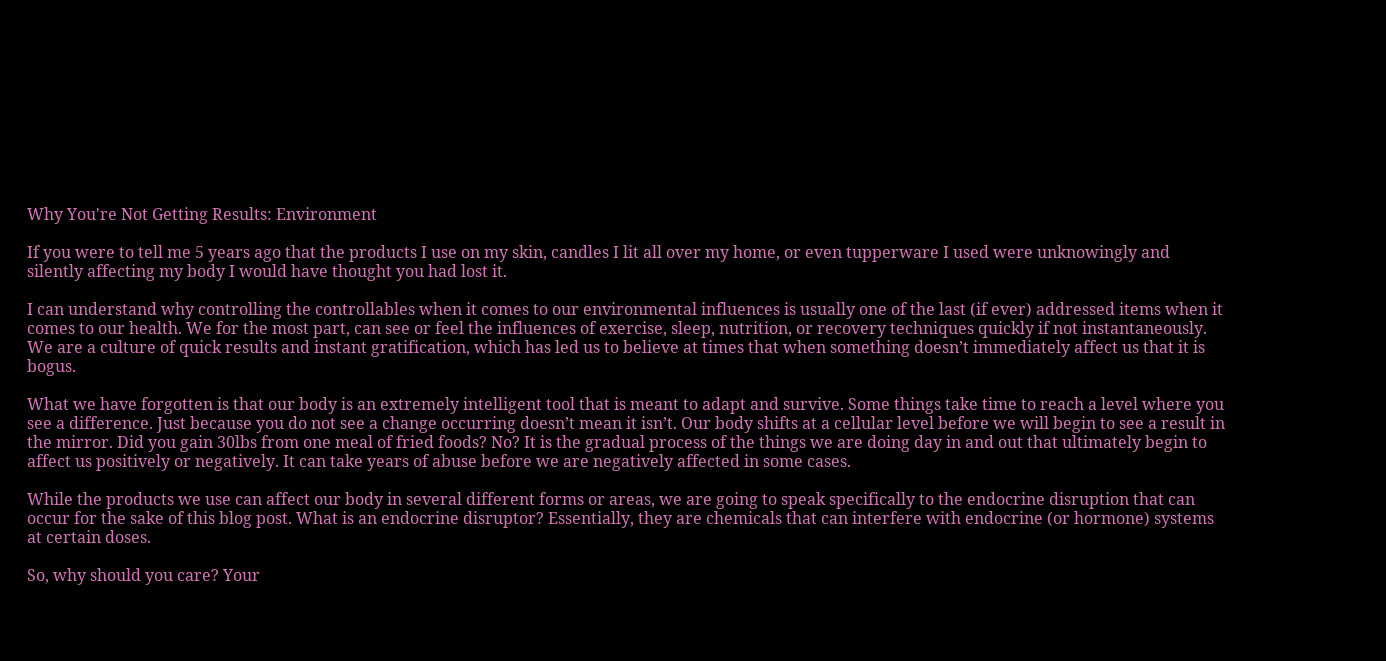Why You're Not Getting Results: Environment

If you were to tell me 5 years ago that the products I use on my skin, candles I lit all over my home, or even tupperware I used were unknowingly and silently affecting my body I would have thought you had lost it.

I can understand why controlling the controllables when it comes to our environmental influences is usually one of the last (if ever) addressed items when it comes to our health. We for the most part, can see or feel the influences of exercise, sleep, nutrition, or recovery techniques quickly if not instantaneously. We are a culture of quick results and instant gratification, which has led us to believe at times that when something doesn’t immediately affect us that it is bogus.

What we have forgotten is that our body is an extremely intelligent tool that is meant to adapt and survive. Some things take time to reach a level where you see a difference. Just because you do not see a change occurring doesn’t mean it isn’t. Our body shifts at a cellular level before we will begin to see a result in the mirror. Did you gain 30lbs from one meal of fried foods? No? It is the gradual process of the things we are doing day in and out that ultimately begin to affect us positively or negatively. It can take years of abuse before we are negatively affected in some cases.

While the products we use can affect our body in several different forms or areas, we are going to speak specifically to the endocrine disruption that can occur for the sake of this blog post. What is an endocrine disruptor? Essentially, they are chemicals that can interfere with endocrine (or hormone) systems at certain doses.

So, why should you care? Your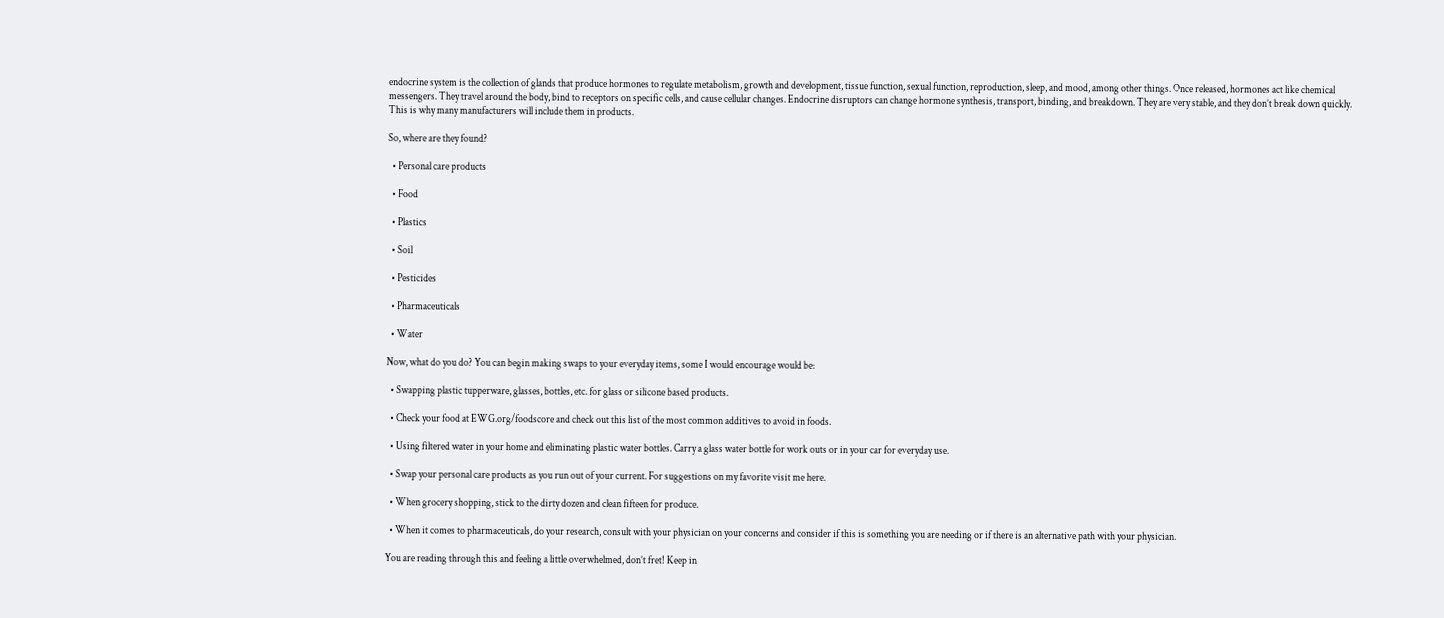endocrine system is the collection of glands that produce hormones to regulate metabolism, growth and development, tissue function, sexual function, reproduction, sleep, and mood, among other things. Once released, hormones act like chemical messengers. They travel around the body, bind to receptors on specific cells, and cause cellular changes. Endocrine disruptors can change hormone synthesis, transport, binding, and breakdown. They are very stable, and they don’t break down quickly. This is why many manufacturers will include them in products.

So, where are they found?

  • Personal care products

  • Food

  • Plastics

  • Soil

  • Pesticides

  • Pharmaceuticals

  • Water

Now, what do you do? You can begin making swaps to your everyday items, some I would encourage would be:

  • Swapping plastic tupperware, glasses, bottles, etc. for glass or silicone based products.

  • Check your food at EWG.org/foodscore and check out this list of the most common additives to avoid in foods.

  • Using filtered water in your home and eliminating plastic water bottles. Carry a glass water bottle for work outs or in your car for everyday use.

  • Swap your personal care products as you run out of your current. For suggestions on my favorite visit me here.

  • When grocery shopping, stick to the dirty dozen and clean fifteen for produce.

  • When it comes to pharmaceuticals, do your research, consult with your physician on your concerns and consider if this is something you are needing or if there is an alternative path with your physician.

You are reading through this and feeling a little overwhelmed, don’t fret! Keep in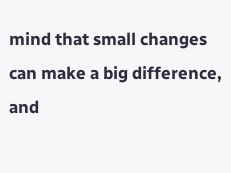mind that small changes can make a big difference, and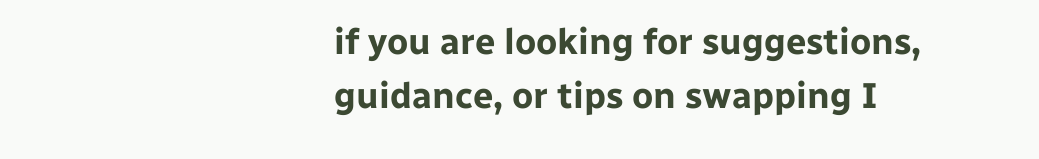if you are looking for suggestions, guidance, or tips on swapping I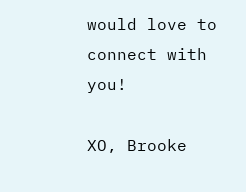would love to connect with you!

XO, Brooke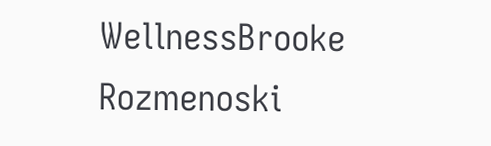WellnessBrooke Rozmenoski